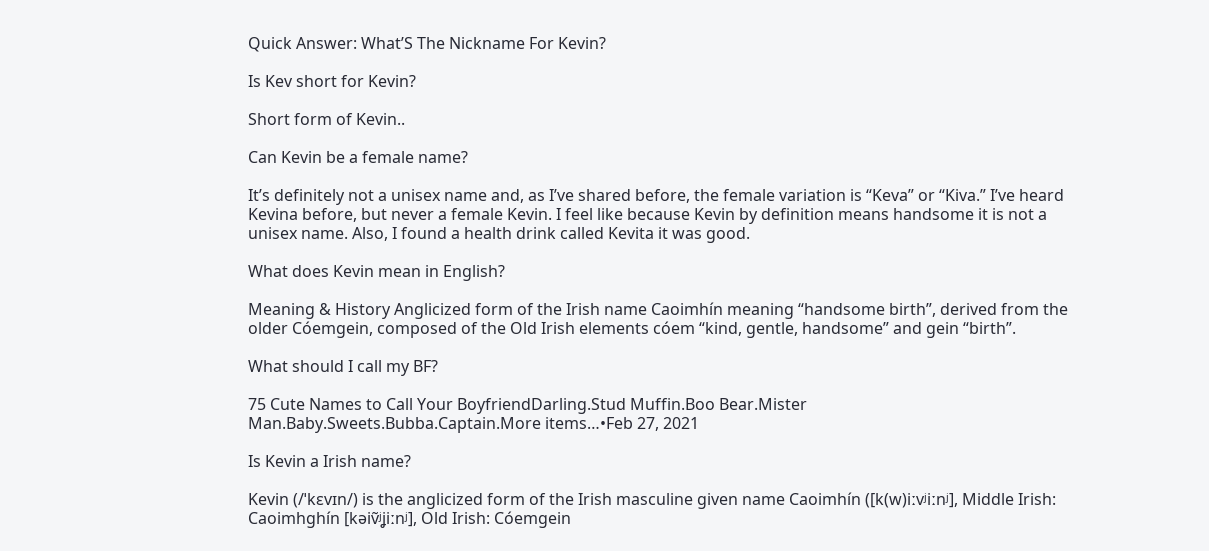Quick Answer: What’S The Nickname For Kevin?

Is Kev short for Kevin?

Short form of Kevin..

Can Kevin be a female name?

It’s definitely not a unisex name and, as I’ve shared before, the female variation is “Keva” or “Kiva.” I’ve heard Kevina before, but never a female Kevin. I feel like because Kevin by definition means handsome it is not a unisex name. Also, I found a health drink called Kevita it was good.

What does Kevin mean in English?

Meaning & History Anglicized form of the Irish name Caoimhín meaning “handsome birth”, derived from the older Cóemgein, composed of the Old Irish elements cóem “kind, gentle, handsome” and gein “birth”.

What should I call my BF?

75 Cute Names to Call Your BoyfriendDarling.Stud Muffin.Boo Bear.Mister Man.Baby.Sweets.Bubba.Captain.More items…•Feb 27, 2021

Is Kevin a Irish name?

Kevin (/ˈkɛvɪn/) is the anglicized form of the Irish masculine given name Caoimhín ([k(w)iːvʲiːnʲ], Middle Irish: Caoimhghín [kəiṽʲʝiːnʲ], Old Irish: Cóemgein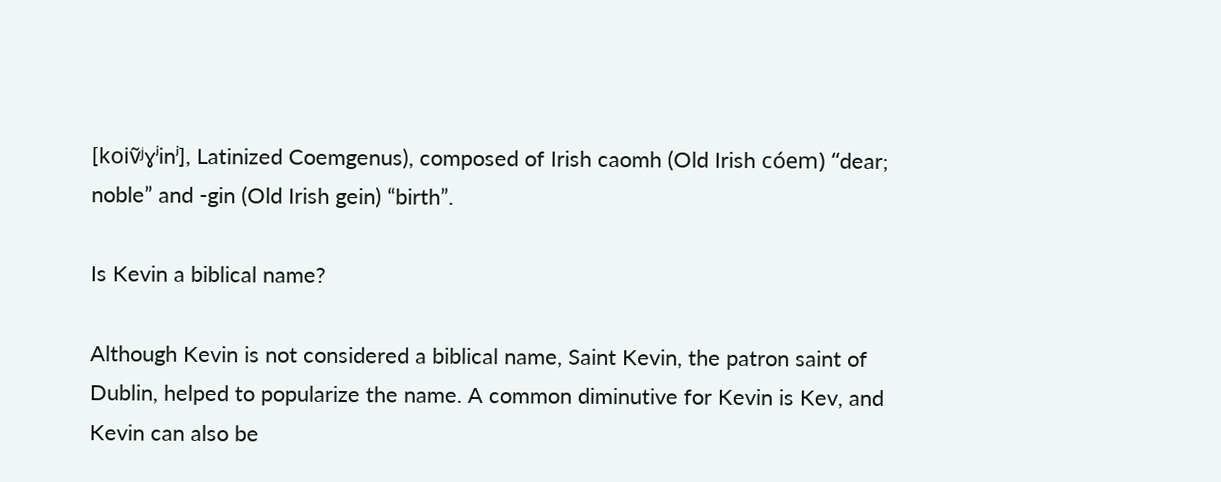[koiṽʲɣʲinʲ], Latinized Coemgenus), composed of Irish caomh (Old Irish cóem) “dear; noble” and -gin (Old Irish gein) “birth”.

Is Kevin a biblical name?

Although Kevin is not considered a biblical name, Saint Kevin, the patron saint of Dublin, helped to popularize the name. A common diminutive for Kevin is Kev, and Kevin can also be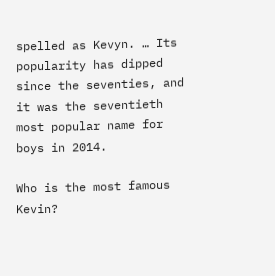spelled as Kevyn. … Its popularity has dipped since the seventies, and it was the seventieth most popular name for boys in 2014.

Who is the most famous Kevin?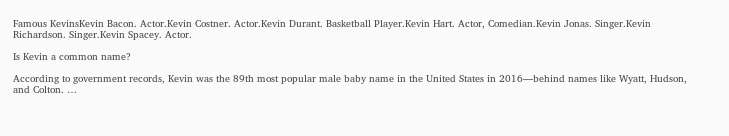Famous KevinsKevin Bacon. Actor.Kevin Costner. Actor.Kevin Durant. Basketball Player.Kevin Hart. Actor, Comedian.Kevin Jonas. Singer.Kevin Richardson. Singer.Kevin Spacey. Actor.

Is Kevin a common name?

According to government records, Kevin was the 89th most popular male baby name in the United States in 2016—behind names like Wyatt, Hudson, and Colton. …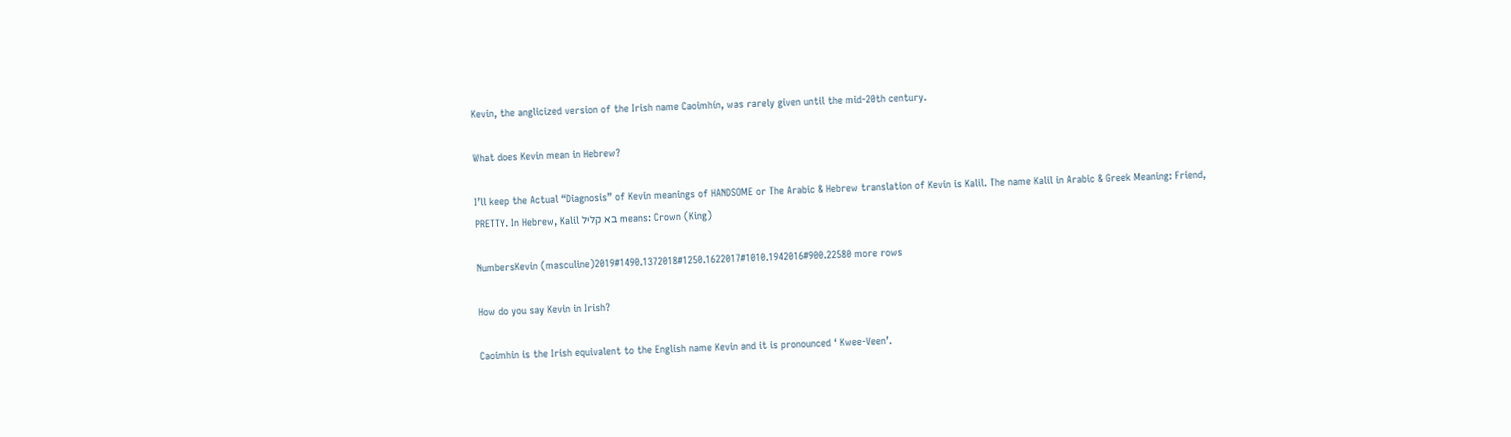Kevin, the anglicized version of the Irish name Caoimhín, was rarely given until the mid-20th century.

What does Kevin mean in Hebrew?

I’ll keep the Actual “Diagnosis” of Kevin meanings of HANDSOME or The Arabic & Hebrew translation of Kevin is Kalil. The name Kalil in Arabic & Greek Meaning: Friend, PRETTY. In Hebrew, Kalil בא קליל means: Crown (King)

NumbersKevin (masculine)2019#1490.1372018#1250.1622017#1010.1942016#900.22580 more rows

How do you say Kevin in Irish?

Caoimhin is the Irish equivalent to the English name Kevin and it is pronounced ‘ Kwee-Veen’.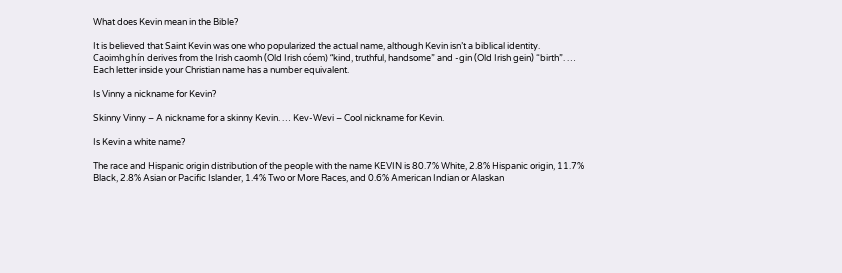What does Kevin mean in the Bible?

It is believed that Saint Kevin was one who popularized the actual name, although Kevin isn’t a biblical identity. Caoimhghín derives from the Irish caomh (Old Irish cóem) “kind, truthful, handsome” and -gin (Old Irish gein) “birth”. … Each letter inside your Christian name has a number equivalent.

Is Vinny a nickname for Kevin?

Skinny Vinny – A nickname for a skinny Kevin. … Kev-Wevi – Cool nickname for Kevin.

Is Kevin a white name?

The race and Hispanic origin distribution of the people with the name KEVIN is 80.7% White, 2.8% Hispanic origin, 11.7% Black, 2.8% Asian or Pacific Islander, 1.4% Two or More Races, and 0.6% American Indian or Alaskan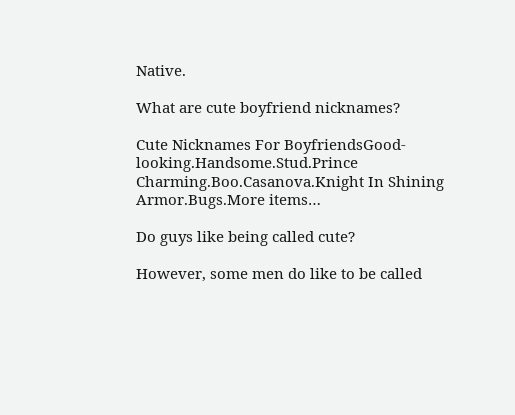Native.

What are cute boyfriend nicknames?

Cute Nicknames For BoyfriendsGood-looking.Handsome.Stud.Prince Charming.Boo.Casanova.Knight In Shining Armor.Bugs.More items…

Do guys like being called cute?

However, some men do like to be called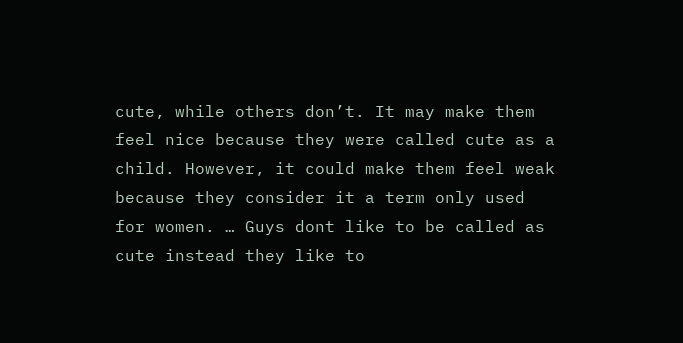cute, while others don’t. It may make them feel nice because they were called cute as a child. However, it could make them feel weak because they consider it a term only used for women. … Guys dont like to be called as cute instead they like to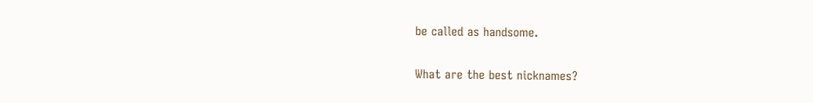be called as handsome.

What are the best nicknames?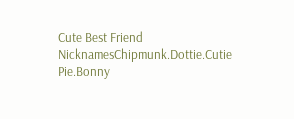Cute Best Friend NicknamesChipmunk.Dottie.Cutie Pie.Bonny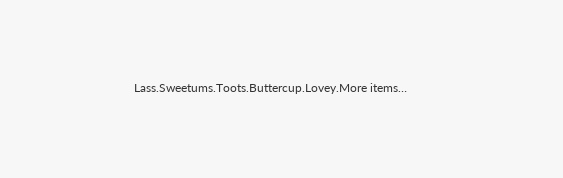Lass.Sweetums.Toots.Buttercup.Lovey.More items…